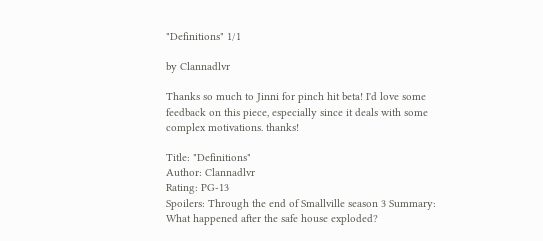"Definitions" 1/1

by Clannadlvr

Thanks so much to Jinni for pinch hit beta! I'd love some feedback on this piece, especially since it deals with some complex motivations. thanks!

Title: "Definitions"
Author: Clannadlvr
Rating: PG-13
Spoilers: Through the end of Smallville season 3 Summary: What happened after the safe house exploded?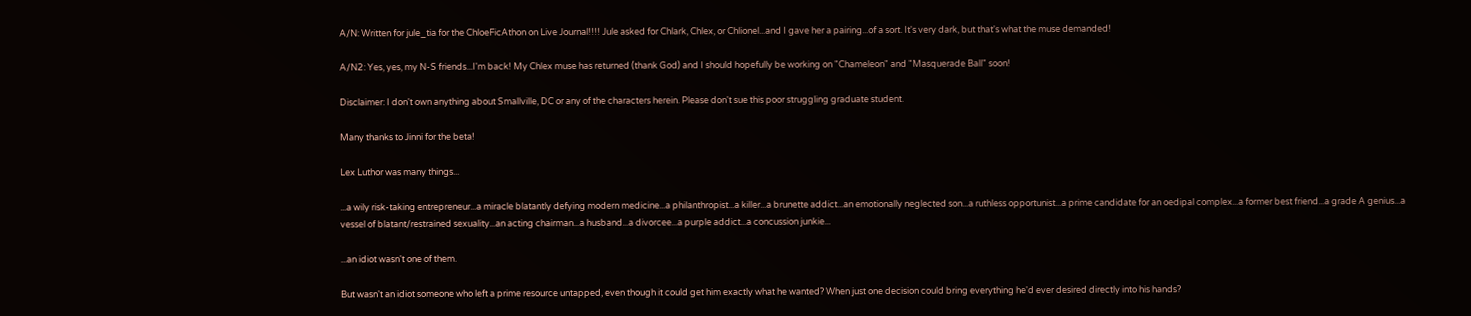A/N: Written for jule_tia for the ChloeFicAthon on Live Journal!!!! Jule asked for Chlark, Chlex, or Chlionel...and I gave her a pairing...of a sort. It's very dark, but that's what the muse demanded!

A/N2: Yes, yes, my N-S friends...I'm back! My Chlex muse has returned (thank God) and I should hopefully be working on "Chameleon" and "Masquerade Ball" soon!

Disclaimer: I don't own anything about Smallville, DC or any of the characters herein. Please don't sue this poor struggling graduate student.

Many thanks to Jinni for the beta!

Lex Luthor was many things...

...a wily risk-taking entrepreneur...a miracle blatantly defying modern medicine...a philanthropist...a killer...a brunette addict...an emotionally neglected son...a ruthless opportunist...a prime candidate for an oedipal complex...a former best friend...a grade A genius...a vessel of blatant/restrained sexuality...an acting chairman...a husband...a divorcee...a purple addict...a concussion junkie...

...an idiot wasn't one of them.

But wasn't an idiot someone who left a prime resource untapped, even though it could get him exactly what he wanted? When just one decision could bring everything he'd ever desired directly into his hands?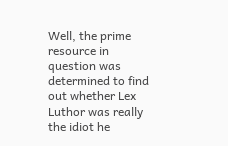Well, the prime resource in question was determined to find out whether Lex Luthor was really the idiot he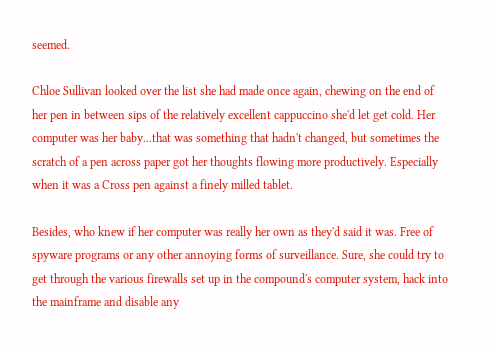seemed.

Chloe Sullivan looked over the list she had made once again, chewing on the end of her pen in between sips of the relatively excellent cappuccino she'd let get cold. Her computer was her baby...that was something that hadn't changed, but sometimes the scratch of a pen across paper got her thoughts flowing more productively. Especially when it was a Cross pen against a finely milled tablet.

Besides, who knew if her computer was really her own as they'd said it was. Free of spyware programs or any other annoying forms of surveillance. Sure, she could try to get through the various firewalls set up in the compound's computer system, hack into the mainframe and disable any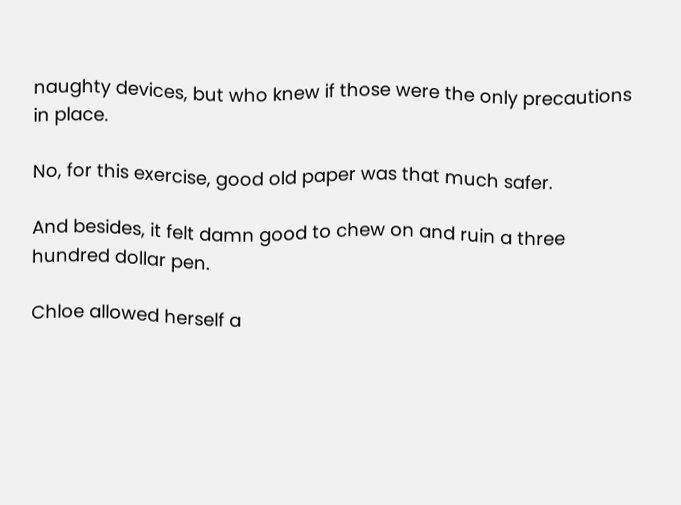naughty devices, but who knew if those were the only precautions in place.

No, for this exercise, good old paper was that much safer.

And besides, it felt damn good to chew on and ruin a three hundred dollar pen.

Chloe allowed herself a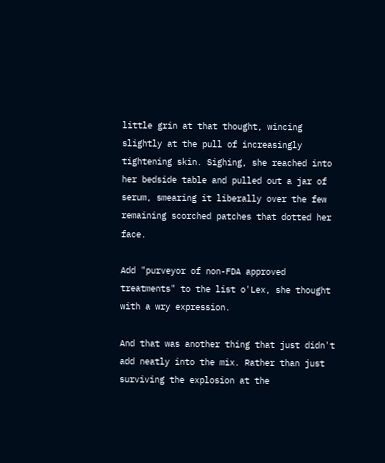little grin at that thought, wincing slightly at the pull of increasingly tightening skin. Sighing, she reached into her bedside table and pulled out a jar of serum, smearing it liberally over the few remaining scorched patches that dotted her face.

Add "purveyor of non-FDA approved treatments" to the list o'Lex, she thought with a wry expression.

And that was another thing that just didn't add neatly into the mix. Rather than just surviving the explosion at the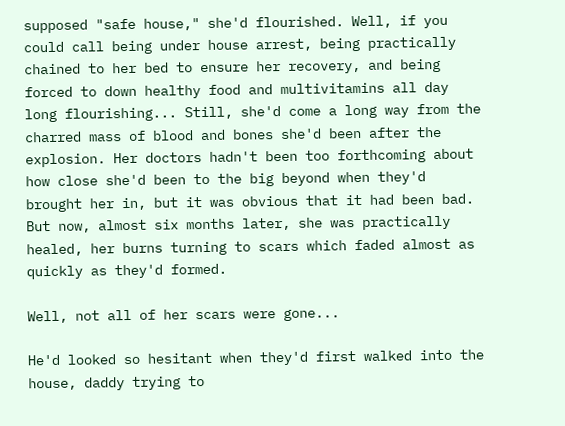supposed "safe house," she'd flourished. Well, if you could call being under house arrest, being practically chained to her bed to ensure her recovery, and being forced to down healthy food and multivitamins all day long flourishing... Still, she'd come a long way from the charred mass of blood and bones she'd been after the explosion. Her doctors hadn't been too forthcoming about how close she'd been to the big beyond when they'd brought her in, but it was obvious that it had been bad. But now, almost six months later, she was practically healed, her burns turning to scars which faded almost as quickly as they'd formed.

Well, not all of her scars were gone...

He'd looked so hesitant when they'd first walked into the house, daddy trying to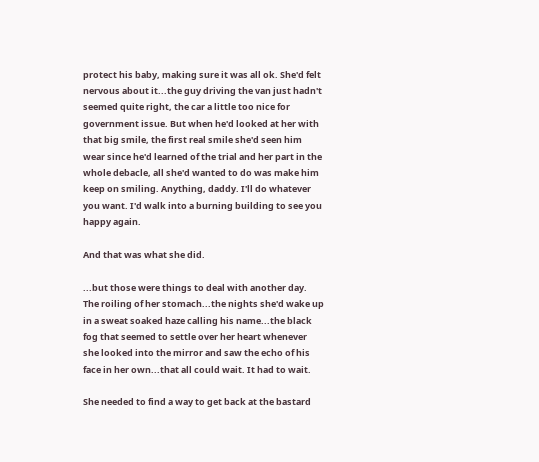protect his baby, making sure it was all ok. She'd felt nervous about it...the guy driving the van just hadn't seemed quite right, the car a little too nice for government issue. But when he'd looked at her with that big smile, the first real smile she'd seen him wear since he'd learned of the trial and her part in the whole debacle, all she'd wanted to do was make him keep on smiling. Anything, daddy. I'll do whatever you want. I'd walk into a burning building to see you happy again.

And that was what she did.

...but those were things to deal with another day. The roiling of her stomach...the nights she'd wake up in a sweat soaked haze calling his name...the black fog that seemed to settle over her heart whenever she looked into the mirror and saw the echo of his face in her own...that all could wait. It had to wait.

She needed to find a way to get back at the bastard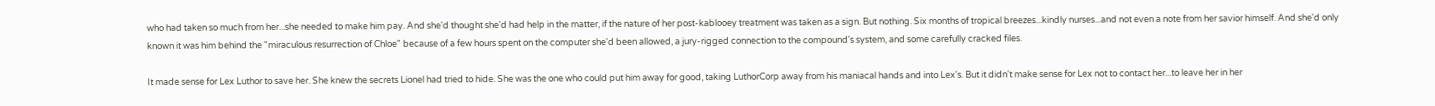who had taken so much from her...she needed to make him pay. And she'd thought she'd had help in the matter, if the nature of her post-kablooey treatment was taken as a sign. But nothing. Six months of tropical breezes...kindly nurses...and not even a note from her savior himself. And she'd only known it was him behind the "miraculous resurrection of Chloe" because of a few hours spent on the computer she'd been allowed, a jury-rigged connection to the compound's system, and some carefully cracked files.

It made sense for Lex Luthor to save her. She knew the secrets Lionel had tried to hide. She was the one who could put him away for good, taking LuthorCorp away from his maniacal hands and into Lex's. But it didn't make sense for Lex not to contact her...to leave her in her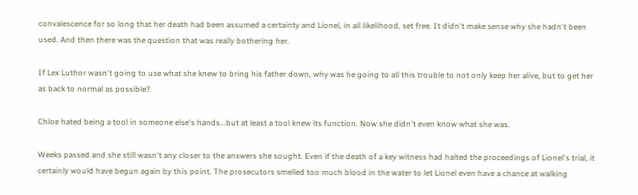convalescence for so long that her death had been assumed a certainty and Lionel, in all likelihood, set free. It didn't make sense why she hadn't been used. And then there was the question that was really bothering her.

If Lex Luthor wasn't going to use what she knew to bring his father down, why was he going to all this trouble to not only keep her alive, but to get her as back to normal as possible?

Chloe hated being a tool in someone else's hands...but at least a tool knew its function. Now she didn't even know what she was.

Weeks passed and she still wasn't any closer to the answers she sought. Even if the death of a key witness had halted the proceedings of Lionel's trial, it certainly would have begun again by this point. The prosecutors smelled too much blood in the water to let Lionel even have a chance at walking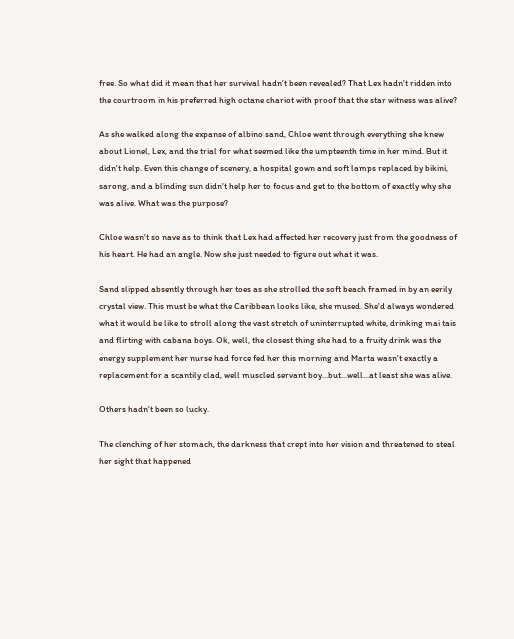free. So what did it mean that her survival hadn't been revealed? That Lex hadn't ridden into the courtroom in his preferred high octane chariot with proof that the star witness was alive?

As she walked along the expanse of albino sand, Chloe went through everything she knew about Lionel, Lex, and the trial for what seemed like the umpteenth time in her mind. But it didn't help. Even this change of scenery, a hospital gown and soft lamps replaced by bikini, sarong, and a blinding sun didn't help her to focus and get to the bottom of exactly why she was alive. What was the purpose?

Chloe wasn't so nave as to think that Lex had affected her recovery just from the goodness of his heart. He had an angle. Now she just needed to figure out what it was.

Sand slipped absently through her toes as she strolled the soft beach framed in by an eerily crystal view. This must be what the Caribbean looks like, she mused. She'd always wondered what it would be like to stroll along the vast stretch of uninterrupted white, drinking mai tais and flirting with cabana boys. Ok, well, the closest thing she had to a fruity drink was the energy supplement her nurse had force fed her this morning and Marta wasn't exactly a replacement for a scantily clad, well muscled servant boy...but...well...at least she was alive.

Others hadn't been so lucky.

The clenching of her stomach, the darkness that crept into her vision and threatened to steal her sight that happened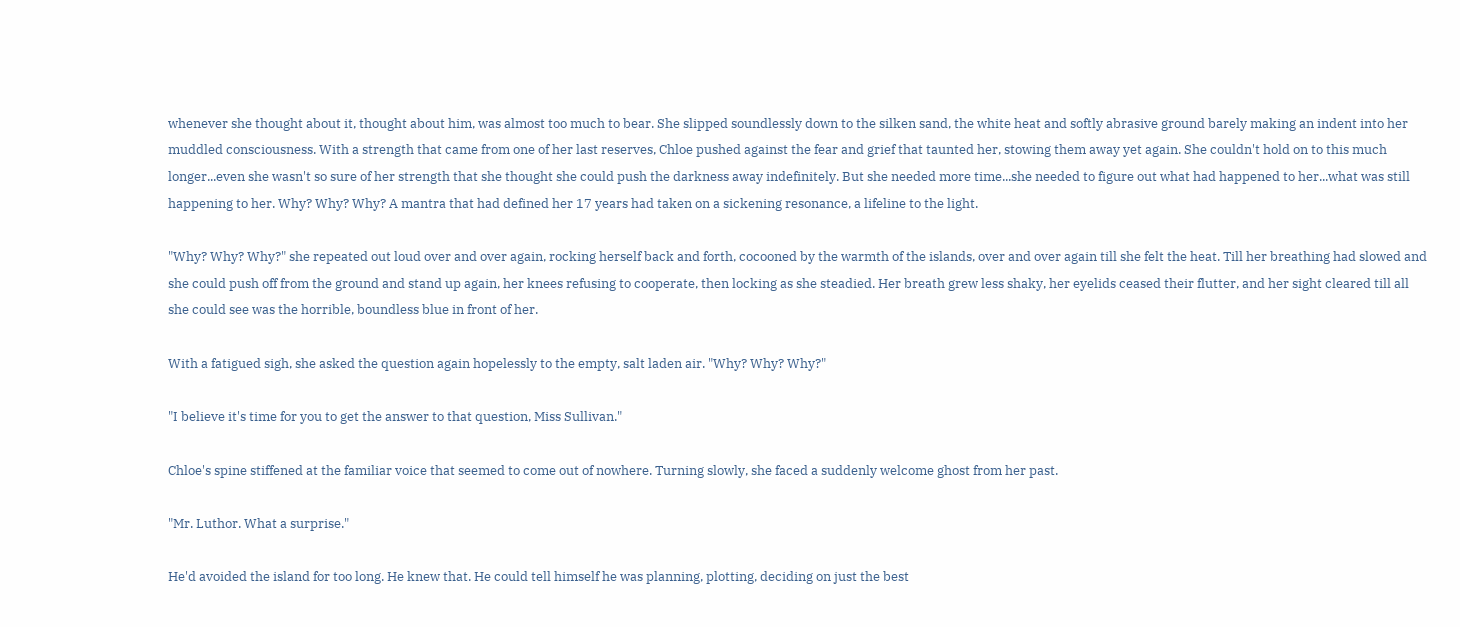whenever she thought about it, thought about him, was almost too much to bear. She slipped soundlessly down to the silken sand, the white heat and softly abrasive ground barely making an indent into her muddled consciousness. With a strength that came from one of her last reserves, Chloe pushed against the fear and grief that taunted her, stowing them away yet again. She couldn't hold on to this much longer...even she wasn't so sure of her strength that she thought she could push the darkness away indefinitely. But she needed more time...she needed to figure out what had happened to her...what was still happening to her. Why? Why? Why? A mantra that had defined her 17 years had taken on a sickening resonance, a lifeline to the light.

"Why? Why? Why?" she repeated out loud over and over again, rocking herself back and forth, cocooned by the warmth of the islands, over and over again till she felt the heat. Till her breathing had slowed and she could push off from the ground and stand up again, her knees refusing to cooperate, then locking as she steadied. Her breath grew less shaky, her eyelids ceased their flutter, and her sight cleared till all she could see was the horrible, boundless blue in front of her.

With a fatigued sigh, she asked the question again hopelessly to the empty, salt laden air. "Why? Why? Why?"

"I believe it's time for you to get the answer to that question, Miss Sullivan."

Chloe's spine stiffened at the familiar voice that seemed to come out of nowhere. Turning slowly, she faced a suddenly welcome ghost from her past.

"Mr. Luthor. What a surprise."

He'd avoided the island for too long. He knew that. He could tell himself he was planning, plotting, deciding on just the best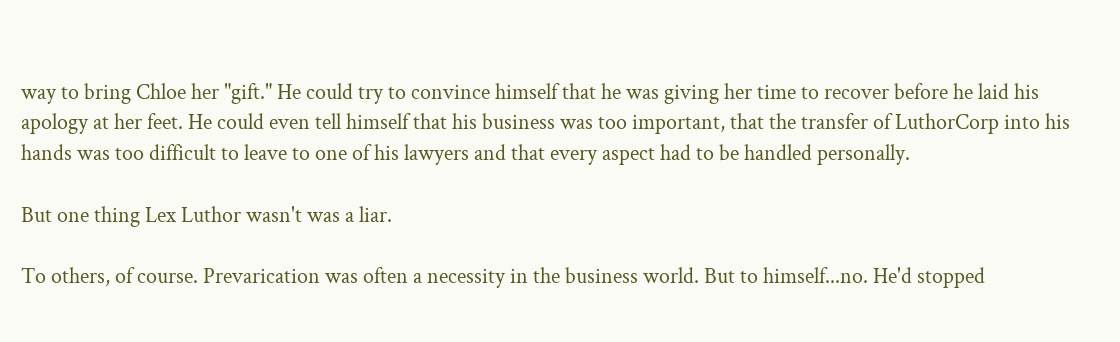way to bring Chloe her "gift." He could try to convince himself that he was giving her time to recover before he laid his apology at her feet. He could even tell himself that his business was too important, that the transfer of LuthorCorp into his hands was too difficult to leave to one of his lawyers and that every aspect had to be handled personally.

But one thing Lex Luthor wasn't was a liar.

To others, of course. Prevarication was often a necessity in the business world. But to himself...no. He'd stopped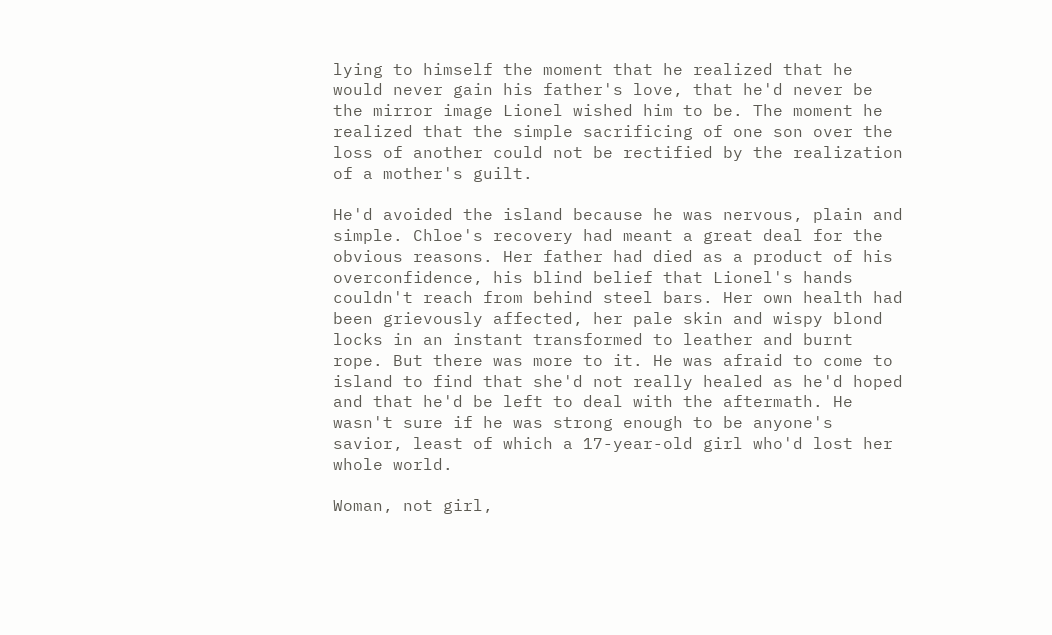lying to himself the moment that he realized that he would never gain his father's love, that he'd never be the mirror image Lionel wished him to be. The moment he realized that the simple sacrificing of one son over the loss of another could not be rectified by the realization of a mother's guilt.

He'd avoided the island because he was nervous, plain and simple. Chloe's recovery had meant a great deal for the obvious reasons. Her father had died as a product of his overconfidence, his blind belief that Lionel's hands couldn't reach from behind steel bars. Her own health had been grievously affected, her pale skin and wispy blond locks in an instant transformed to leather and burnt rope. But there was more to it. He was afraid to come to island to find that she'd not really healed as he'd hoped and that he'd be left to deal with the aftermath. He wasn't sure if he was strong enough to be anyone's savior, least of which a 17-year-old girl who'd lost her whole world.

Woman, not girl,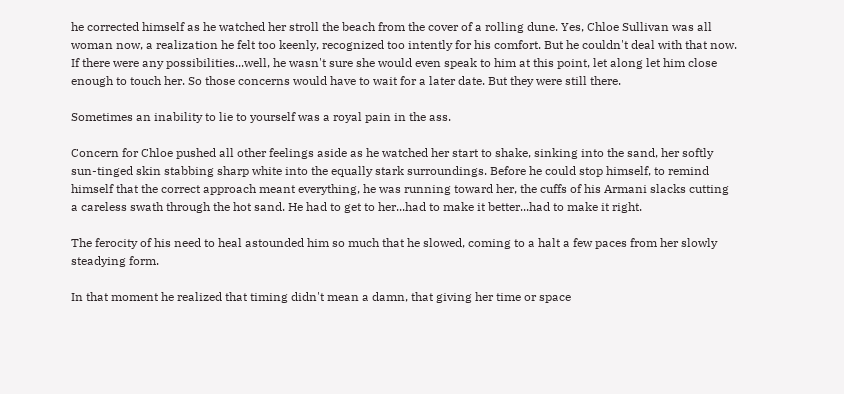he corrected himself as he watched her stroll the beach from the cover of a rolling dune. Yes, Chloe Sullivan was all woman now, a realization he felt too keenly, recognized too intently for his comfort. But he couldn't deal with that now. If there were any possibilities...well, he wasn't sure she would even speak to him at this point, let along let him close enough to touch her. So those concerns would have to wait for a later date. But they were still there.

Sometimes an inability to lie to yourself was a royal pain in the ass.

Concern for Chloe pushed all other feelings aside as he watched her start to shake, sinking into the sand, her softly sun-tinged skin stabbing sharp white into the equally stark surroundings. Before he could stop himself, to remind himself that the correct approach meant everything, he was running toward her, the cuffs of his Armani slacks cutting a careless swath through the hot sand. He had to get to her...had to make it better...had to make it right.

The ferocity of his need to heal astounded him so much that he slowed, coming to a halt a few paces from her slowly steadying form.

In that moment he realized that timing didn't mean a damn, that giving her time or space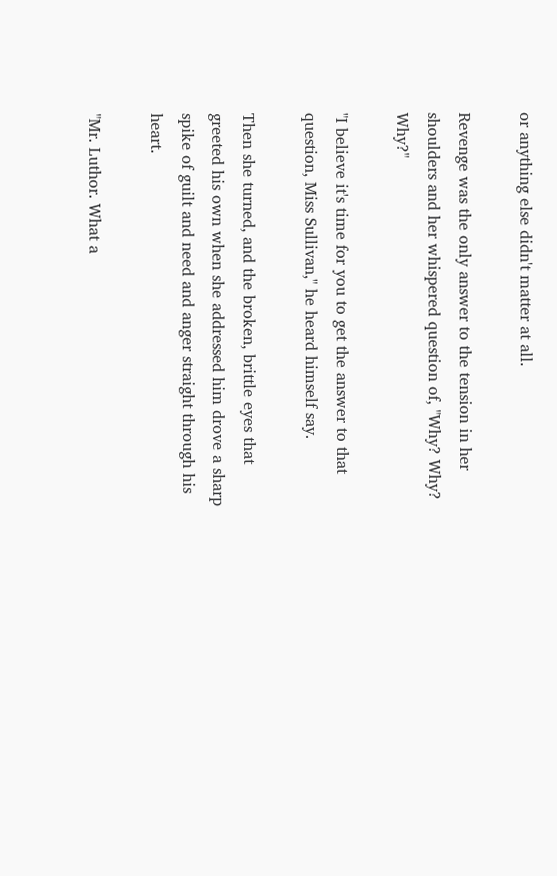or anything else didn't matter at all.

Revenge was the only answer to the tension in her shoulders and her whispered question of, "Why? Why? Why?"

"I believe it's time for you to get the answer to that question, Miss Sullivan," he heard himself say.

Then she turned, and the broken, brittle eyes that greeted his own when she addressed him drove a sharp spike of guilt and need and anger straight through his heart.

"Mr. Luthor. What a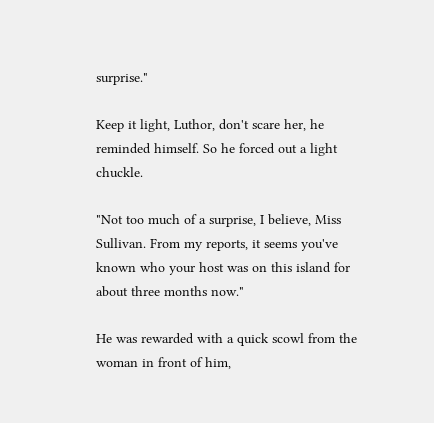surprise."

Keep it light, Luthor, don't scare her, he reminded himself. So he forced out a light chuckle.

"Not too much of a surprise, I believe, Miss Sullivan. From my reports, it seems you've known who your host was on this island for about three months now."

He was rewarded with a quick scowl from the woman in front of him,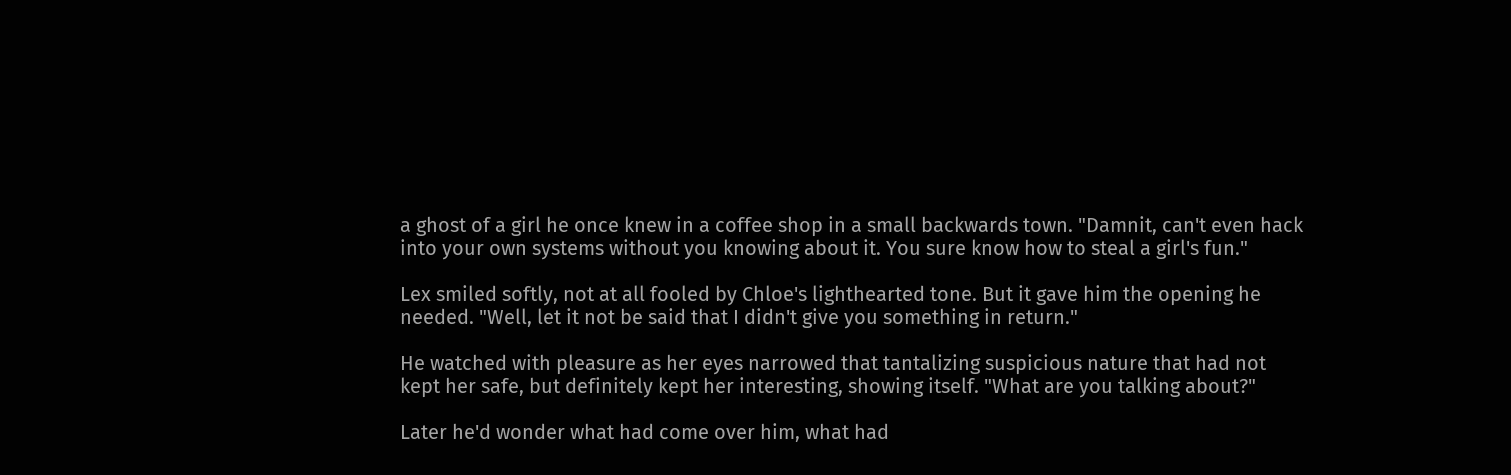a ghost of a girl he once knew in a coffee shop in a small backwards town. "Damnit, can't even hack into your own systems without you knowing about it. You sure know how to steal a girl's fun."

Lex smiled softly, not at all fooled by Chloe's lighthearted tone. But it gave him the opening he needed. "Well, let it not be said that I didn't give you something in return."

He watched with pleasure as her eyes narrowed that tantalizing suspicious nature that had not kept her safe, but definitely kept her interesting, showing itself. "What are you talking about?"

Later he'd wonder what had come over him, what had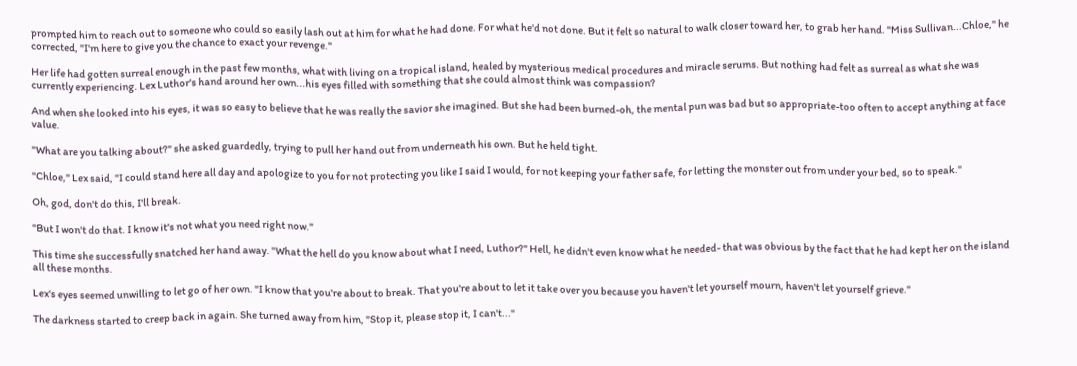prompted him to reach out to someone who could so easily lash out at him for what he had done. For what he'd not done. But it felt so natural to walk closer toward her, to grab her hand. "Miss Sullivan...Chloe," he corrected, "I'm here to give you the chance to exact your revenge."

Her life had gotten surreal enough in the past few months, what with living on a tropical island, healed by mysterious medical procedures and miracle serums. But nothing had felt as surreal as what she was currently experiencing. Lex Luthor's hand around her own...his eyes filled with something that she could almost think was compassion?

And when she looked into his eyes, it was so easy to believe that he was really the savior she imagined. But she had been burned-oh, the mental pun was bad but so appropriate-too often to accept anything at face value.

"What are you talking about?" she asked guardedly, trying to pull her hand out from underneath his own. But he held tight.

"Chloe," Lex said, "I could stand here all day and apologize to you for not protecting you like I said I would, for not keeping your father safe, for letting the monster out from under your bed, so to speak."

Oh, god, don't do this, I'll break.

"But I won't do that. I know it's not what you need right now."

This time she successfully snatched her hand away. "What the hell do you know about what I need, Luthor?" Hell, he didn't even know what he needed- that was obvious by the fact that he had kept her on the island all these months.

Lex's eyes seemed unwilling to let go of her own. "I know that you're about to break. That you're about to let it take over you because you haven't let yourself mourn, haven't let yourself grieve."

The darkness started to creep back in again. She turned away from him, "Stop it, please stop it, I can't..."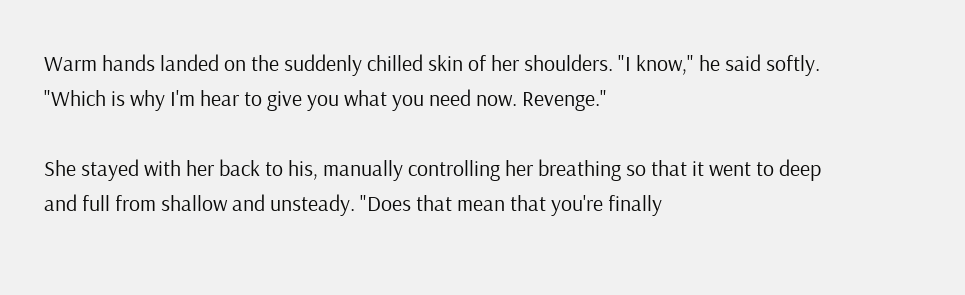Warm hands landed on the suddenly chilled skin of her shoulders. "I know," he said softly. "Which is why I'm hear to give you what you need now. Revenge."

She stayed with her back to his, manually controlling her breathing so that it went to deep and full from shallow and unsteady. "Does that mean that you're finally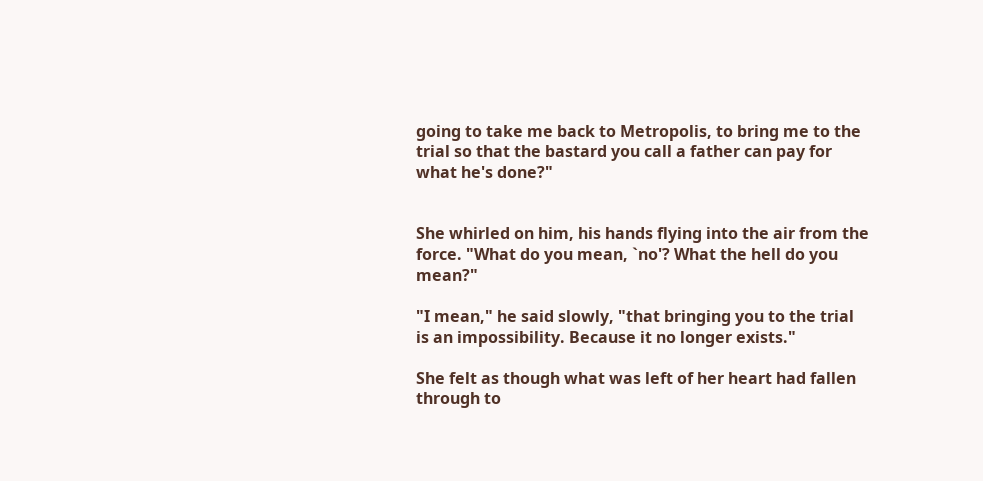going to take me back to Metropolis, to bring me to the trial so that the bastard you call a father can pay for what he's done?"


She whirled on him, his hands flying into the air from the force. "What do you mean, `no'? What the hell do you mean?"

"I mean," he said slowly, "that bringing you to the trial is an impossibility. Because it no longer exists."

She felt as though what was left of her heart had fallen through to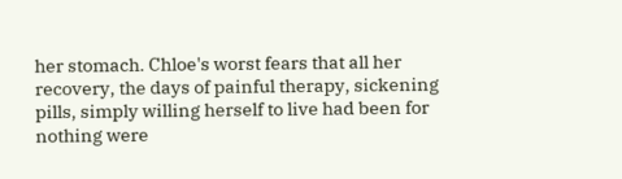her stomach. Chloe's worst fears that all her recovery, the days of painful therapy, sickening pills, simply willing herself to live had been for nothing were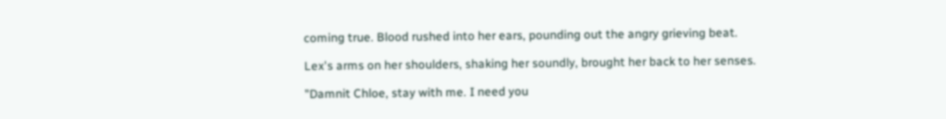coming true. Blood rushed into her ears, pounding out the angry grieving beat.

Lex's arms on her shoulders, shaking her soundly, brought her back to her senses.

"Damnit Chloe, stay with me. I need you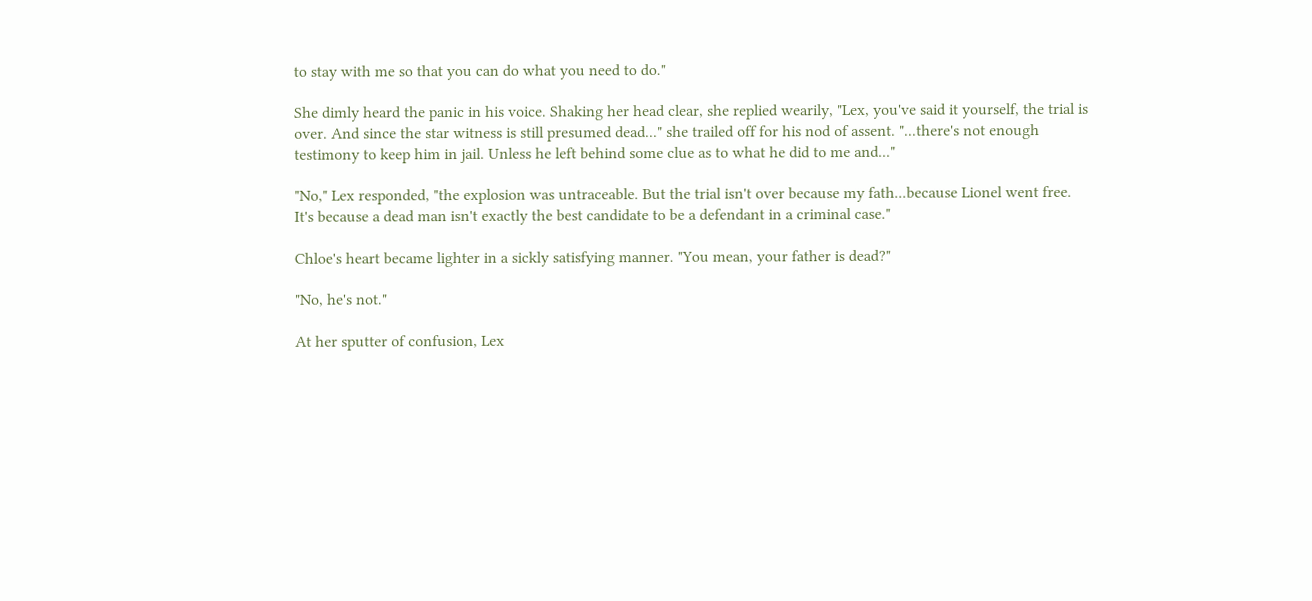to stay with me so that you can do what you need to do."

She dimly heard the panic in his voice. Shaking her head clear, she replied wearily, "Lex, you've said it yourself, the trial is over. And since the star witness is still presumed dead..." she trailed off for his nod of assent. "...there's not enough testimony to keep him in jail. Unless he left behind some clue as to what he did to me and..."

"No," Lex responded, "the explosion was untraceable. But the trial isn't over because my fath...because Lionel went free. It's because a dead man isn't exactly the best candidate to be a defendant in a criminal case."

Chloe's heart became lighter in a sickly satisfying manner. "You mean, your father is dead?"

"No, he's not."

At her sputter of confusion, Lex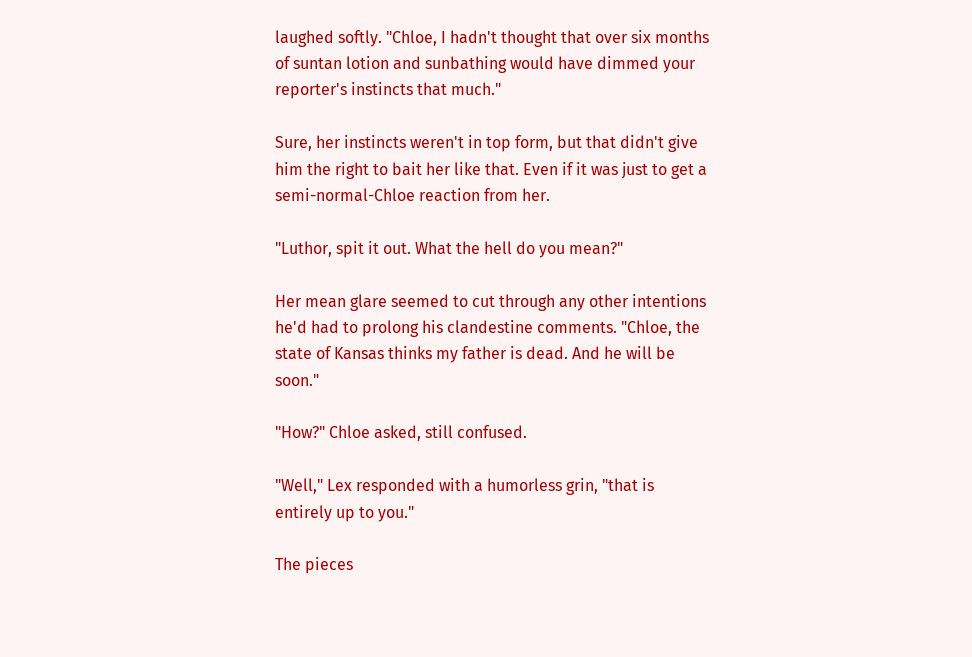laughed softly. "Chloe, I hadn't thought that over six months of suntan lotion and sunbathing would have dimmed your reporter's instincts that much."

Sure, her instincts weren't in top form, but that didn't give him the right to bait her like that. Even if it was just to get a semi-normal-Chloe reaction from her.

"Luthor, spit it out. What the hell do you mean?"

Her mean glare seemed to cut through any other intentions he'd had to prolong his clandestine comments. "Chloe, the state of Kansas thinks my father is dead. And he will be soon."

"How?" Chloe asked, still confused.

"Well," Lex responded with a humorless grin, "that is entirely up to you."

The pieces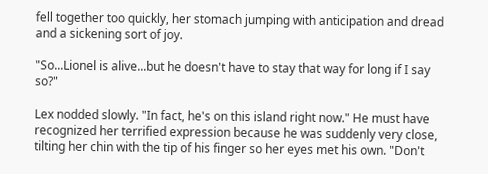fell together too quickly, her stomach jumping with anticipation and dread and a sickening sort of joy.

"So...Lionel is alive...but he doesn't have to stay that way for long if I say so?"

Lex nodded slowly. "In fact, he's on this island right now." He must have recognized her terrified expression because he was suddenly very close, tilting her chin with the tip of his finger so her eyes met his own. "Don't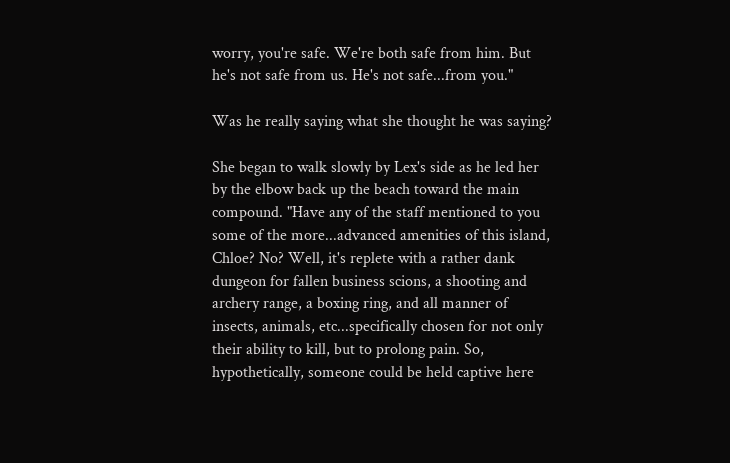worry, you're safe. We're both safe from him. But he's not safe from us. He's not safe...from you."

Was he really saying what she thought he was saying?

She began to walk slowly by Lex's side as he led her by the elbow back up the beach toward the main compound. "Have any of the staff mentioned to you some of the more...advanced amenities of this island, Chloe? No? Well, it's replete with a rather dank dungeon for fallen business scions, a shooting and archery range, a boxing ring, and all manner of insects, animals, etc...specifically chosen for not only their ability to kill, but to prolong pain. So, hypothetically, someone could be held captive here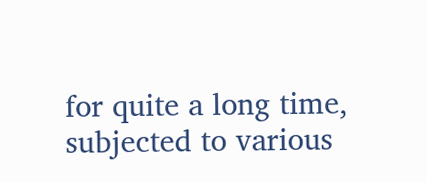for quite a long time, subjected to various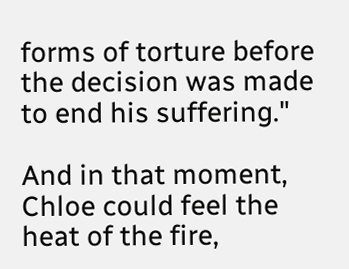forms of torture before the decision was made to end his suffering."

And in that moment, Chloe could feel the heat of the fire,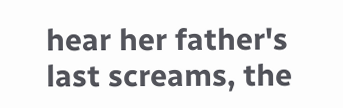hear her father's last screams, the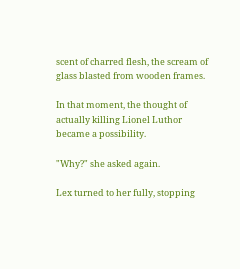scent of charred flesh, the scream of glass blasted from wooden frames.

In that moment, the thought of actually killing Lionel Luthor became a possibility.

"Why?" she asked again.

Lex turned to her fully, stopping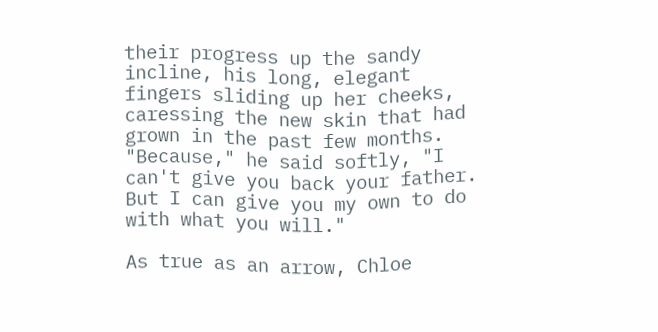their progress up the sandy incline, his long, elegant fingers sliding up her cheeks, caressing the new skin that had grown in the past few months. "Because," he said softly, "I can't give you back your father. But I can give you my own to do with what you will."

As true as an arrow, Chloe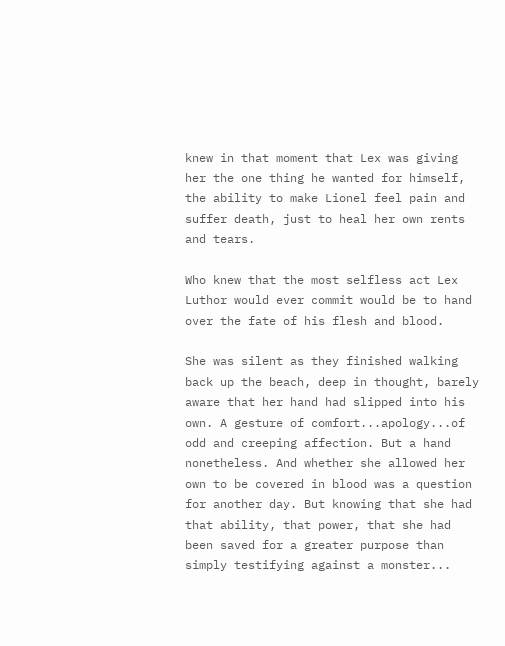knew in that moment that Lex was giving her the one thing he wanted for himself, the ability to make Lionel feel pain and suffer death, just to heal her own rents and tears.

Who knew that the most selfless act Lex Luthor would ever commit would be to hand over the fate of his flesh and blood.

She was silent as they finished walking back up the beach, deep in thought, barely aware that her hand had slipped into his own. A gesture of comfort...apology...of odd and creeping affection. But a hand nonetheless. And whether she allowed her own to be covered in blood was a question for another day. But knowing that she had that ability, that power, that she had been saved for a greater purpose than simply testifying against a monster...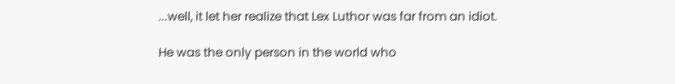...well, it let her realize that Lex Luthor was far from an idiot.

He was the only person in the world who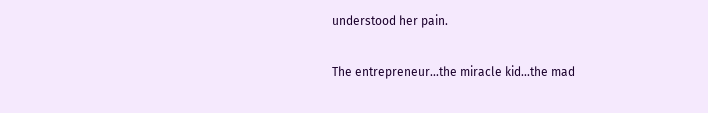understood her pain.

The entrepreneur...the miracle kid...the mad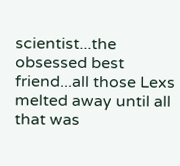scientist...the obsessed best friend...all those Lexs melted away until all that was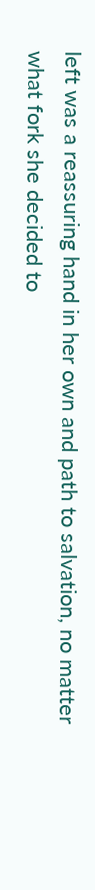left was a reassuring hand in her own and path to salvation, no matter what fork she decided to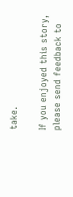take.

If you enjoyed this story, please send feedback to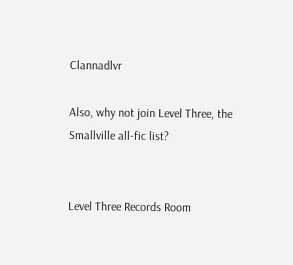Clannadlvr

Also, why not join Level Three, the Smallville all-fic list?


Level Three Records Room